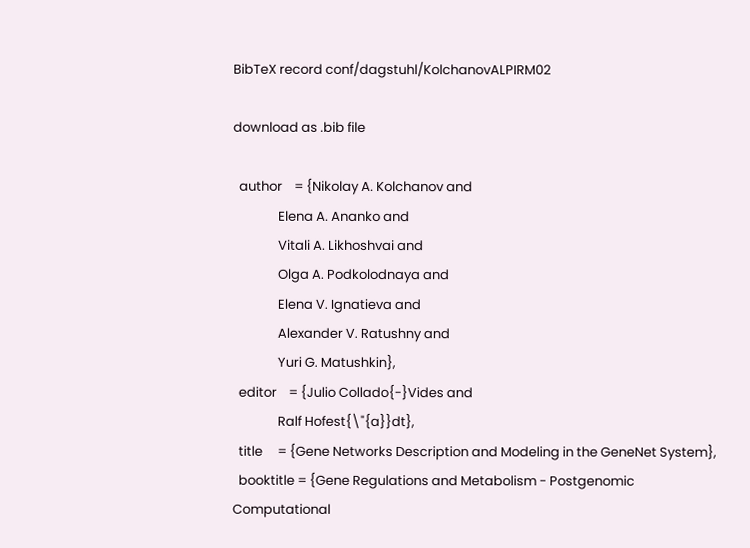BibTeX record conf/dagstuhl/KolchanovALPIRM02

download as .bib file

  author    = {Nikolay A. Kolchanov and
               Elena A. Ananko and
               Vitali A. Likhoshvai and
               Olga A. Podkolodnaya and
               Elena V. Ignatieva and
               Alexander V. Ratushny and
               Yuri G. Matushkin},
  editor    = {Julio Collado{-}Vides and
               Ralf Hofest{\"{a}}dt},
  title     = {Gene Networks Description and Modeling in the GeneNet System},
  booktitle = {Gene Regulations and Metabolism - Postgenomic Computational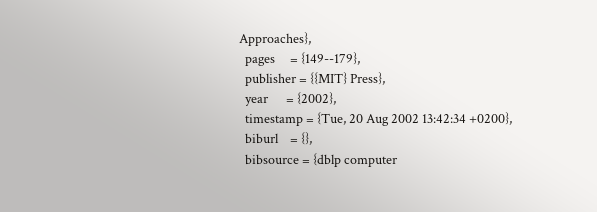Approaches},
  pages     = {149--179},
  publisher = {{MIT} Press},
  year      = {2002},
  timestamp = {Tue, 20 Aug 2002 13:42:34 +0200},
  biburl    = {},
  bibsource = {dblp computer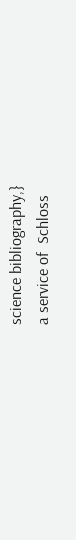science bibliography,}
a service of  Schloss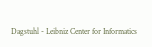Dagstuhl - Leibniz Center for Informatics